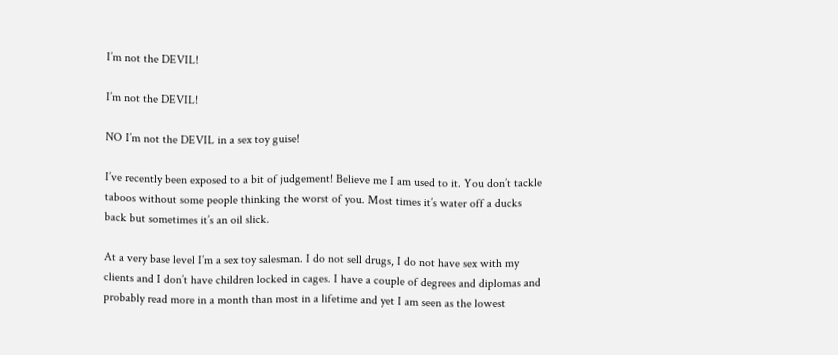I’m not the DEVIL!

I’m not the DEVIL!

NO I’m not the DEVIL in a sex toy guise!

I’ve recently been exposed to a bit of judgement! Believe me I am used to it. You don’t tackle taboos without some people thinking the worst of you. Most times it’s water off a ducks back but sometimes it’s an oil slick.

At a very base level I’m a sex toy salesman. I do not sell drugs, I do not have sex with my clients and I don’t have children locked in cages. I have a couple of degrees and diplomas and probably read more in a month than most in a lifetime and yet I am seen as the lowest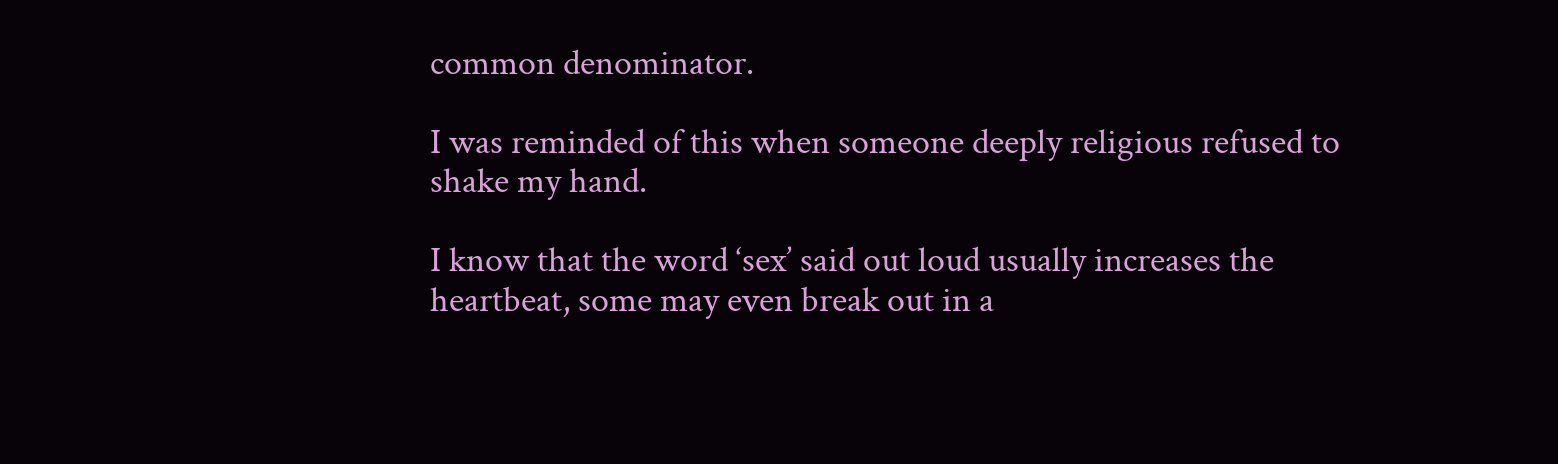common denominator.

I was reminded of this when someone deeply religious refused to shake my hand.

I know that the word ‘sex’ said out loud usually increases the heartbeat, some may even break out in a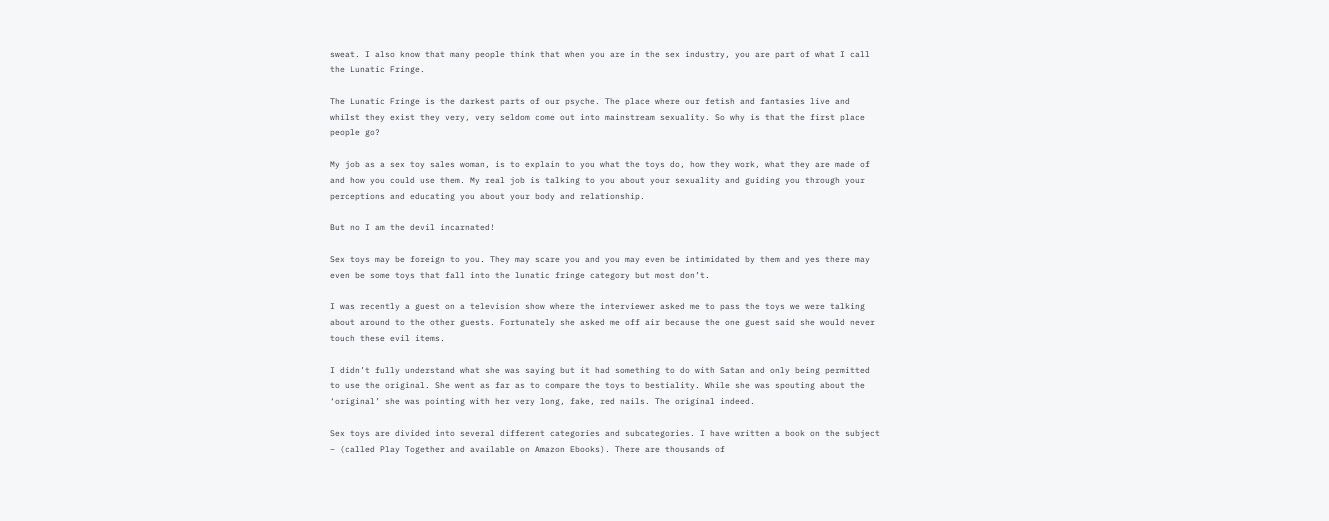sweat. I also know that many people think that when you are in the sex industry, you are part of what I call the Lunatic Fringe.

The Lunatic Fringe is the darkest parts of our psyche. The place where our fetish and fantasies live and whilst they exist they very, very seldom come out into mainstream sexuality. So why is that the first place people go?

My job as a sex toy sales woman, is to explain to you what the toys do, how they work, what they are made of and how you could use them. My real job is talking to you about your sexuality and guiding you through your perceptions and educating you about your body and relationship.

But no I am the devil incarnated!

Sex toys may be foreign to you. They may scare you and you may even be intimidated by them and yes there may even be some toys that fall into the lunatic fringe category but most don’t.

I was recently a guest on a television show where the interviewer asked me to pass the toys we were talking about around to the other guests. Fortunately she asked me off air because the one guest said she would never touch these evil items.

I didn’t fully understand what she was saying but it had something to do with Satan and only being permitted to use the original. She went as far as to compare the toys to bestiality. While she was spouting about the ‘original’ she was pointing with her very long, fake, red nails. The original indeed.

Sex toys are divided into several different categories and subcategories. I have written a book on the subject – (called Play Together and available on Amazon Ebooks). There are thousands of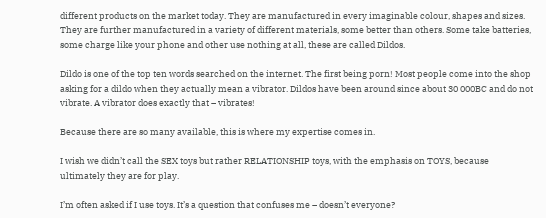different products on the market today. They are manufactured in every imaginable colour, shapes and sizes. They are further manufactured in a variety of different materials, some better than others. Some take batteries, some charge like your phone and other use nothing at all, these are called Dildos.

Dildo is one of the top ten words searched on the internet. The first being porn! Most people come into the shop asking for a dildo when they actually mean a vibrator. Dildos have been around since about 30 000BC and do not vibrate. A vibrator does exactly that – vibrates!

Because there are so many available, this is where my expertise comes in.

I wish we didn’t call the SEX toys but rather RELATIONSHIP toys, with the emphasis on TOYS, because ultimately they are for play.

I’m often asked if I use toys. It’s a question that confuses me – doesn’t everyone?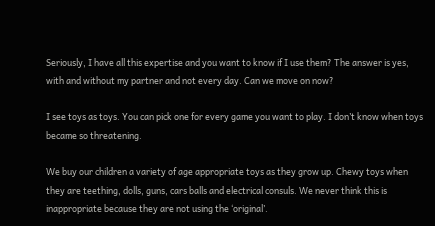Seriously, I have all this expertise and you want to know if I use them? The answer is yes, with and without my partner and not every day. Can we move on now?

I see toys as toys. You can pick one for every game you want to play. I don’t know when toys became so threatening.

We buy our children a variety of age appropriate toys as they grow up. Chewy toys when they are teething, dolls, guns, cars balls and electrical consuls. We never think this is inappropriate because they are not using the ‘original’.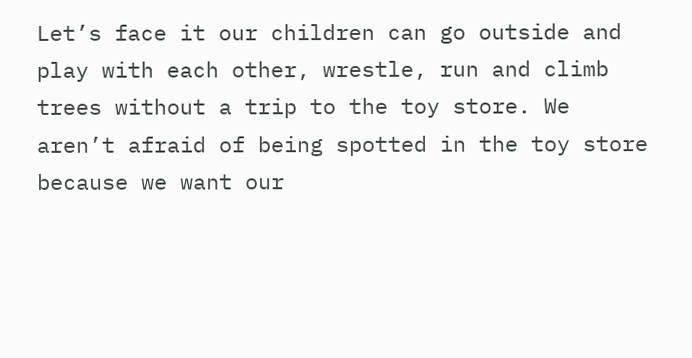Let’s face it our children can go outside and play with each other, wrestle, run and climb trees without a trip to the toy store. We aren’t afraid of being spotted in the toy store because we want our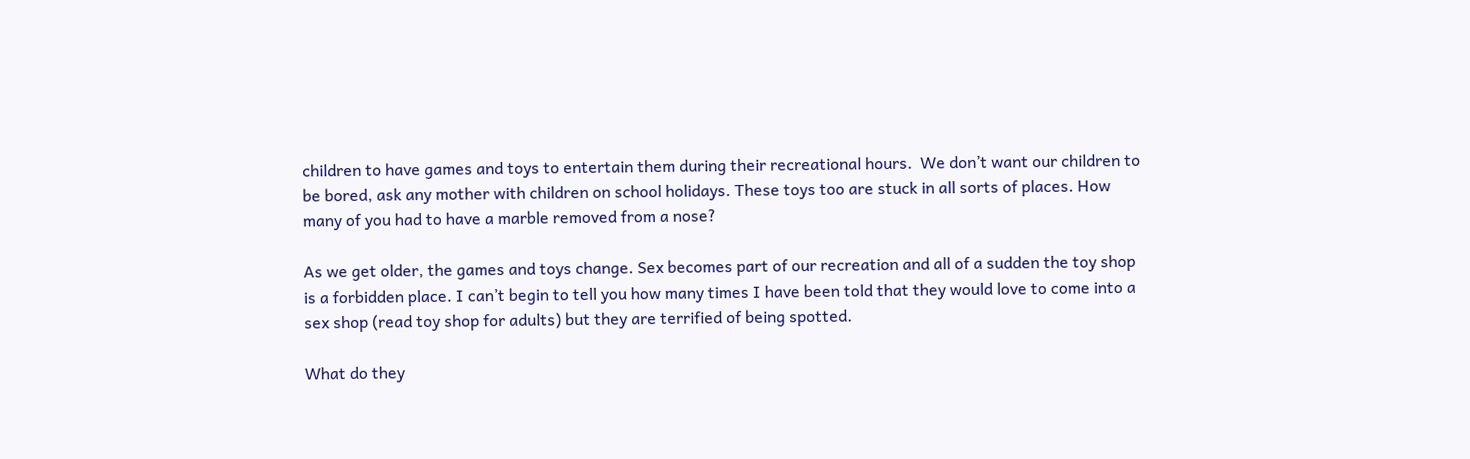children to have games and toys to entertain them during their recreational hours.  We don’t want our children to be bored, ask any mother with children on school holidays. These toys too are stuck in all sorts of places. How many of you had to have a marble removed from a nose?

As we get older, the games and toys change. Sex becomes part of our recreation and all of a sudden the toy shop is a forbidden place. I can’t begin to tell you how many times I have been told that they would love to come into a sex shop (read toy shop for adults) but they are terrified of being spotted.

What do they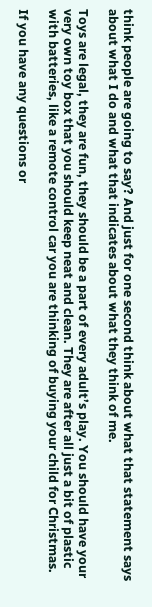think people are going to say? And just for one second think about what that statement says about what I do and what that indicates about what they think of me.

Toys are legal, they are fun, they should be a part of every adult’s play. You should have your very own toy box that you should keep neat and clean. They are after all just a bit of plastic with batteries, like a remote control car you are thinking of buying your child for Christmas.

If you have any questions or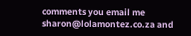comments you email me sharon@lolamontez.co.za and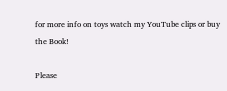for more info on toys watch my YouTube clips or buy the Book!

Please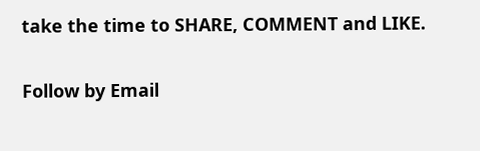take the time to SHARE, COMMENT and LIKE.

Follow by Email